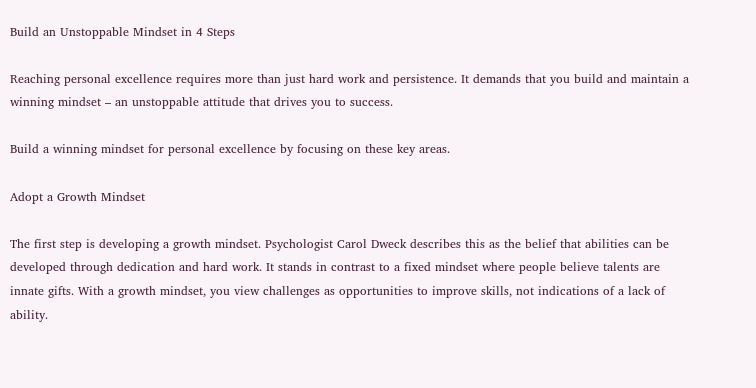Build an Unstoppable Mindset in 4 Steps

Reaching personal excellence requires more than just hard work and persistence. It demands that you build and maintain a winning mindset – an unstoppable attitude that drives you to success.

Build a winning mindset for personal excellence by focusing on these key areas.

Adopt a Growth Mindset

The first step is developing a growth mindset. Psychologist Carol Dweck describes this as the belief that abilities can be developed through dedication and hard work. It stands in contrast to a fixed mindset where people believe talents are innate gifts. With a growth mindset, you view challenges as opportunities to improve skills, not indications of a lack of ability.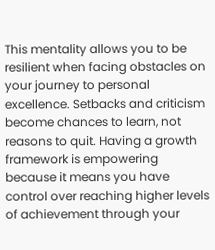This mentality allows you to be resilient when facing obstacles on your journey to personal excellence. Setbacks and criticism become chances to learn, not reasons to quit. Having a growth framework is empowering because it means you have control over reaching higher levels of achievement through your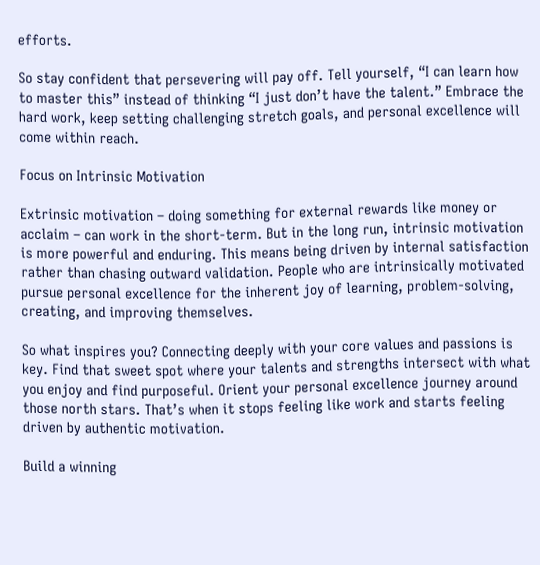efforts.

So stay confident that persevering will pay off. Tell yourself, “I can learn how to master this” instead of thinking “I just don’t have the talent.” Embrace the hard work, keep setting challenging stretch goals, and personal excellence will come within reach.

Focus on Intrinsic Motivation

Extrinsic motivation – doing something for external rewards like money or acclaim – can work in the short-term. But in the long run, intrinsic motivation is more powerful and enduring. This means being driven by internal satisfaction rather than chasing outward validation. People who are intrinsically motivated pursue personal excellence for the inherent joy of learning, problem-solving, creating, and improving themselves.

So what inspires you? Connecting deeply with your core values and passions is key. Find that sweet spot where your talents and strengths intersect with what you enjoy and find purposeful. Orient your personal excellence journey around those north stars. That’s when it stops feeling like work and starts feeling driven by authentic motivation.

Build a winning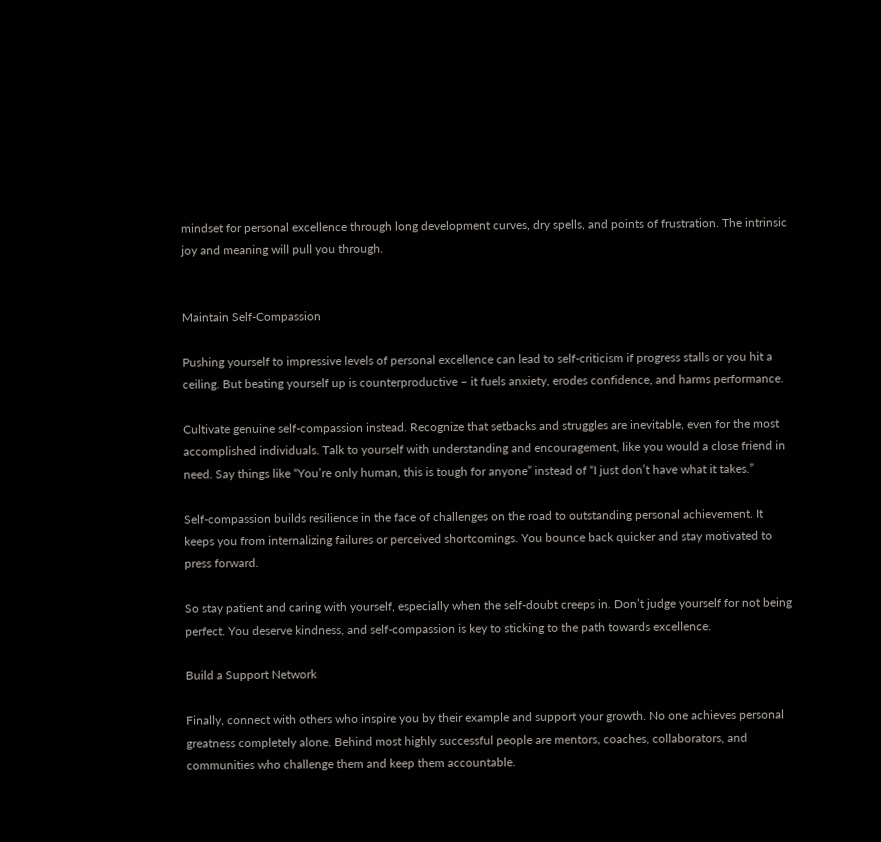mindset for personal excellence through long development curves, dry spells, and points of frustration. The intrinsic joy and meaning will pull you through.


Maintain Self-Compassion

Pushing yourself to impressive levels of personal excellence can lead to self-criticism if progress stalls or you hit a ceiling. But beating yourself up is counterproductive – it fuels anxiety, erodes confidence, and harms performance.

Cultivate genuine self-compassion instead. Recognize that setbacks and struggles are inevitable, even for the most accomplished individuals. Talk to yourself with understanding and encouragement, like you would a close friend in need. Say things like “You’re only human, this is tough for anyone” instead of “I just don’t have what it takes.”

Self-compassion builds resilience in the face of challenges on the road to outstanding personal achievement. It keeps you from internalizing failures or perceived shortcomings. You bounce back quicker and stay motivated to press forward.

So stay patient and caring with yourself, especially when the self-doubt creeps in. Don’t judge yourself for not being perfect. You deserve kindness, and self-compassion is key to sticking to the path towards excellence.

Build a Support Network

Finally, connect with others who inspire you by their example and support your growth. No one achieves personal greatness completely alone. Behind most highly successful people are mentors, coaches, collaborators, and communities who challenge them and keep them accountable.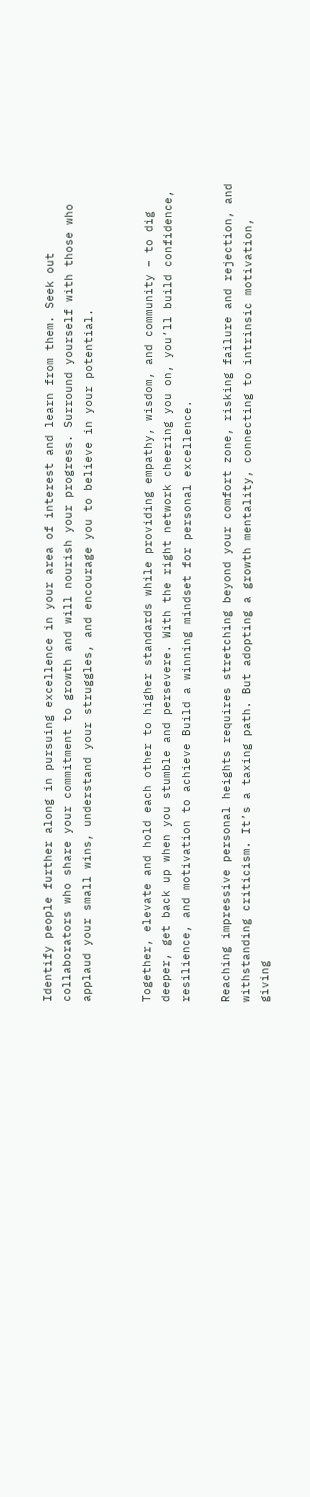Identify people further along in pursuing excellence in your area of interest and learn from them. Seek out collaborators who share your commitment to growth and will nourish your progress. Surround yourself with those who applaud your small wins, understand your struggles, and encourage you to believe in your potential.


Together, elevate and hold each other to higher standards while providing empathy, wisdom, and community – to dig deeper, get back up when you stumble and persevere. With the right network cheering you on, you’ll build confidence, resilience, and motivation to achieve Build a winning mindset for personal excellence.

Reaching impressive personal heights requires stretching beyond your comfort zone, risking failure and rejection, and withstanding criticism. It’s a taxing path. But adopting a growth mentality, connecting to intrinsic motivation, giving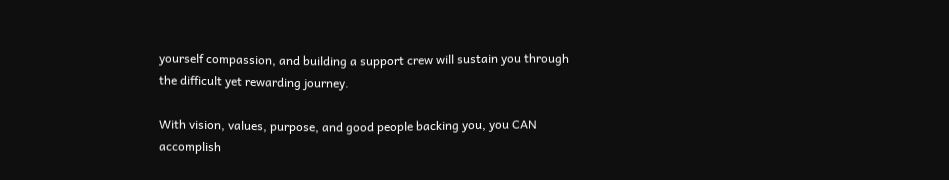yourself compassion, and building a support crew will sustain you through the difficult yet rewarding journey.

With vision, values, purpose, and good people backing you, you CAN accomplish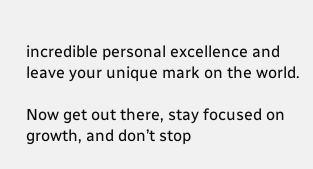incredible personal excellence and leave your unique mark on the world.

Now get out there, stay focused on growth, and don’t stop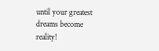until your greatest dreams become reality!